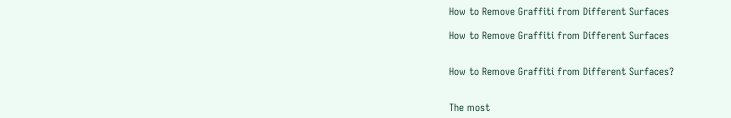How to Remove Graffiti from Different Surfaces

How to Remove Graffiti from Different Surfaces


How to Remove Graffiti from Different Surfaces?


The most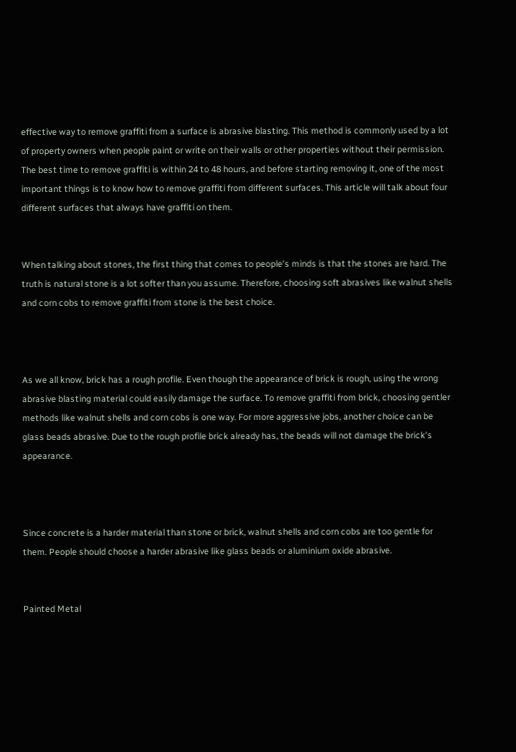effective way to remove graffiti from a surface is abrasive blasting. This method is commonly used by a lot of property owners when people paint or write on their walls or other properties without their permission. The best time to remove graffiti is within 24 to 48 hours, and before starting removing it, one of the most important things is to know how to remove graffiti from different surfaces. This article will talk about four different surfaces that always have graffiti on them.


When talking about stones, the first thing that comes to people’s minds is that the stones are hard. The truth is natural stone is a lot softer than you assume. Therefore, choosing soft abrasives like walnut shells and corn cobs to remove graffiti from stone is the best choice.



As we all know, brick has a rough profile. Even though the appearance of brick is rough, using the wrong abrasive blasting material could easily damage the surface. To remove graffiti from brick, choosing gentler methods like walnut shells and corn cobs is one way. For more aggressive jobs, another choice can be glass beads abrasive. Due to the rough profile brick already has, the beads will not damage the brick’s appearance.



Since concrete is a harder material than stone or brick, walnut shells and corn cobs are too gentle for them. People should choose a harder abrasive like glass beads or aluminium oxide abrasive.


Painted Metal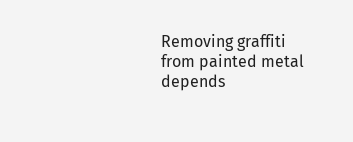Removing graffiti from painted metal depends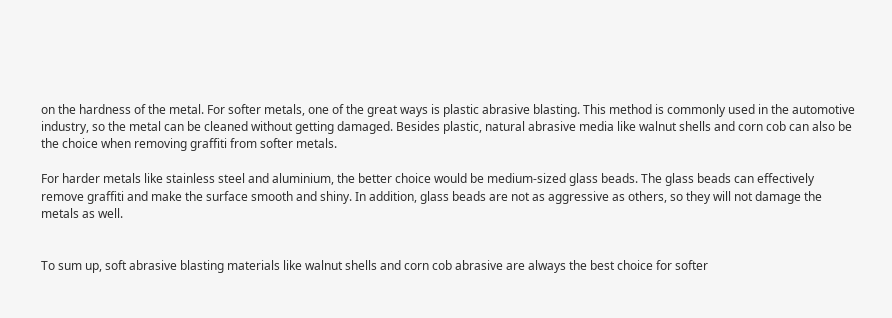on the hardness of the metal. For softer metals, one of the great ways is plastic abrasive blasting. This method is commonly used in the automotive industry, so the metal can be cleaned without getting damaged. Besides plastic, natural abrasive media like walnut shells and corn cob can also be the choice when removing graffiti from softer metals.

For harder metals like stainless steel and aluminium, the better choice would be medium-sized glass beads. The glass beads can effectively remove graffiti and make the surface smooth and shiny. In addition, glass beads are not as aggressive as others, so they will not damage the metals as well.


To sum up, soft abrasive blasting materials like walnut shells and corn cob abrasive are always the best choice for softer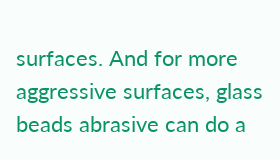surfaces. And for more aggressive surfaces, glass beads abrasive can do a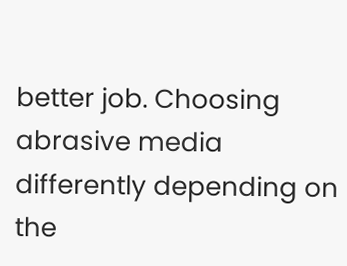better job. Choosing abrasive media differently depending on the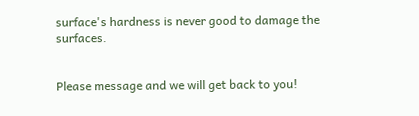surface's hardness is never good to damage the surfaces.


Please message and we will get back to you!